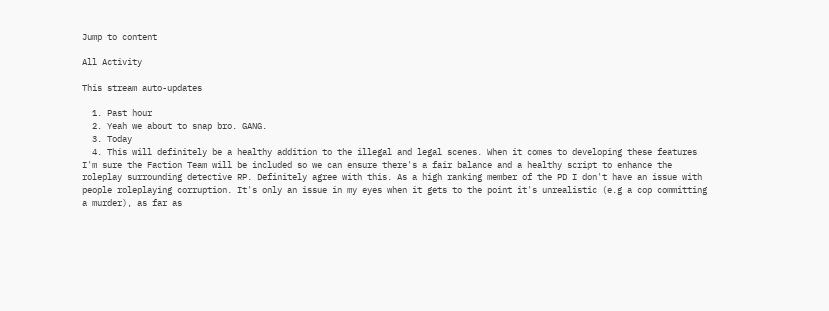Jump to content

All Activity

This stream auto-updates

  1. Past hour
  2. Yeah we about to snap bro. GANG.
  3. Today
  4. This will definitely be a healthy addition to the illegal and legal scenes. When it comes to developing these features I'm sure the Faction Team will be included so we can ensure there's a fair balance and a healthy script to enhance the roleplay surrounding detective RP. Definitely agree with this. As a high ranking member of the PD I don't have an issue with people roleplaying corruption. It's only an issue in my eyes when it gets to the point it's unrealistic (e.g a cop committing a murder), as far as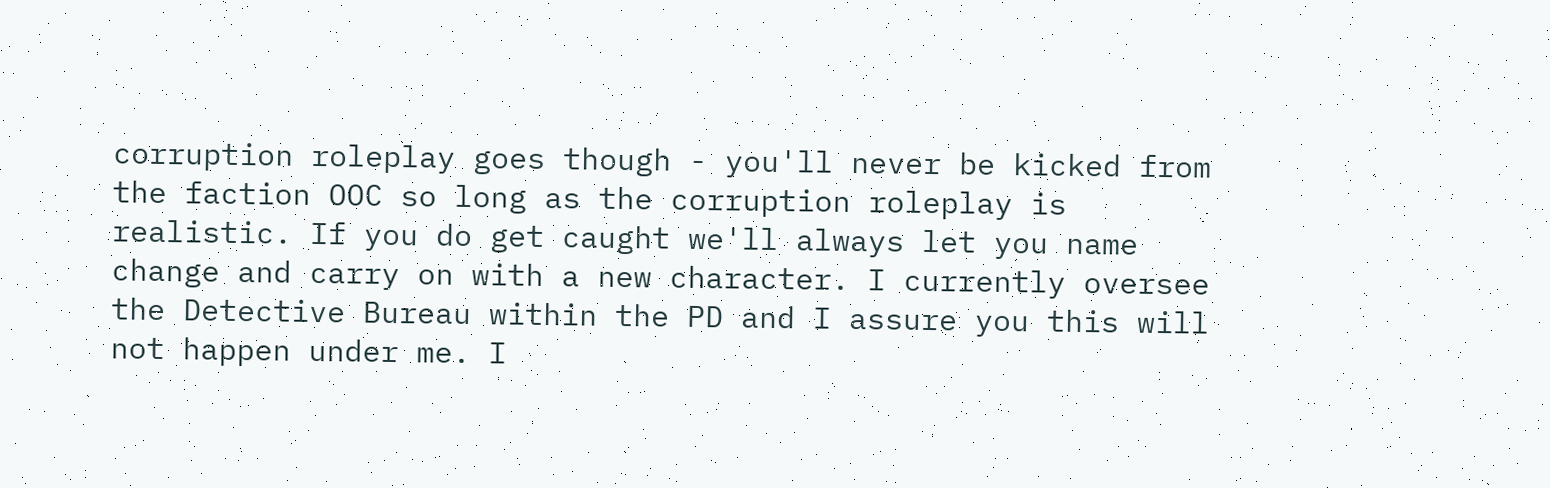corruption roleplay goes though - you'll never be kicked from the faction OOC so long as the corruption roleplay is realistic. If you do get caught we'll always let you name change and carry on with a new character. I currently oversee the Detective Bureau within the PD and I assure you this will not happen under me. I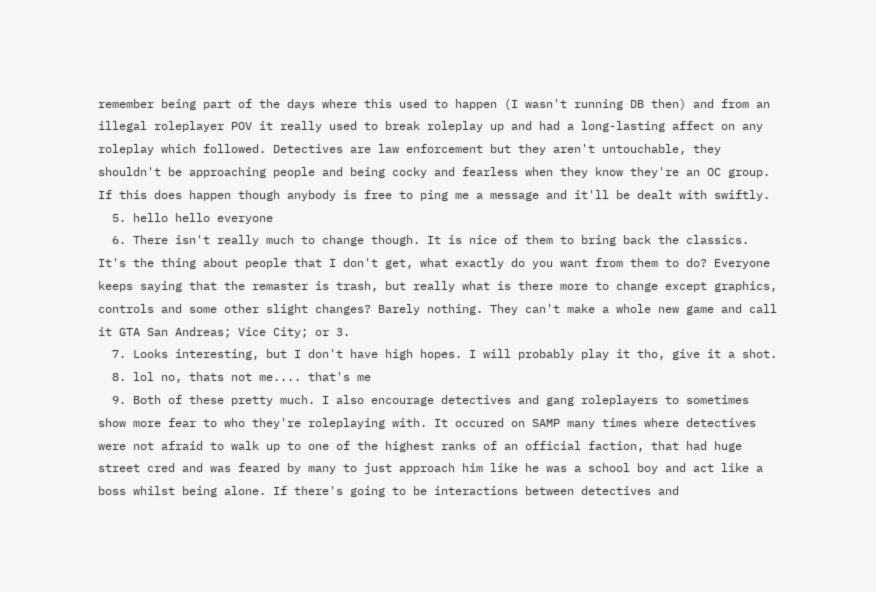remember being part of the days where this used to happen (I wasn't running DB then) and from an illegal roleplayer POV it really used to break roleplay up and had a long-lasting affect on any roleplay which followed. Detectives are law enforcement but they aren't untouchable, they shouldn't be approaching people and being cocky and fearless when they know they're an OC group. If this does happen though anybody is free to ping me a message and it'll be dealt with swiftly.
  5. hello hello everyone
  6. There isn't really much to change though. It is nice of them to bring back the classics. It's the thing about people that I don't get, what exactly do you want from them to do? Everyone keeps saying that the remaster is trash, but really what is there more to change except graphics, controls and some other slight changes? Barely nothing. They can't make a whole new game and call it GTA San Andreas; Vice City; or 3.
  7. Looks interesting, but I don't have high hopes. I will probably play it tho, give it a shot.
  8. lol no, thats not me.... that's me
  9. Both of these pretty much. I also encourage detectives and gang roleplayers to sometimes show more fear to who they're roleplaying with. It occured on SAMP many times where detectives were not afraid to walk up to one of the highest ranks of an official faction, that had huge street cred and was feared by many to just approach him like he was a school boy and act like a boss whilst being alone. If there's going to be interactions between detectives and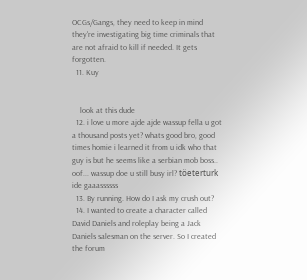OCGs/Gangs, they need to keep in mind they're investigating big time criminals that are not afraid to kill if needed. It gets forgotten.
  11. Kuy


    look at this dude
  12. i love u more ajde ajde wassup fella u got a thousand posts yet? whats good bro, good times homie i learned it from u idk who that guy is but he seems like a serbian mob boss.. oof... wassup doe u still busy irl? töeterturk ide gaaassssss
  13. By running. How do I ask my crush out?
  14. I wanted to create a character called David Daniels and roleplay being a Jack Daniels salesman on the server. So I created the forum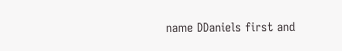name DDaniels first and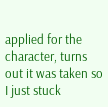applied for the character, turns out it was taken so I just stuck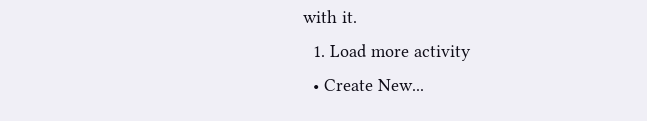with it.
  1. Load more activity
  • Create New...